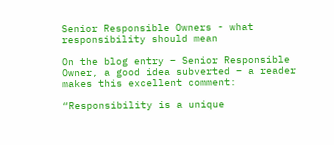Senior Responsible Owners - what responsibility should mean

On the blog entry – Senior Responsible Owner, a good idea subverted – a reader makes this excellent comment:

“Responsibility is a unique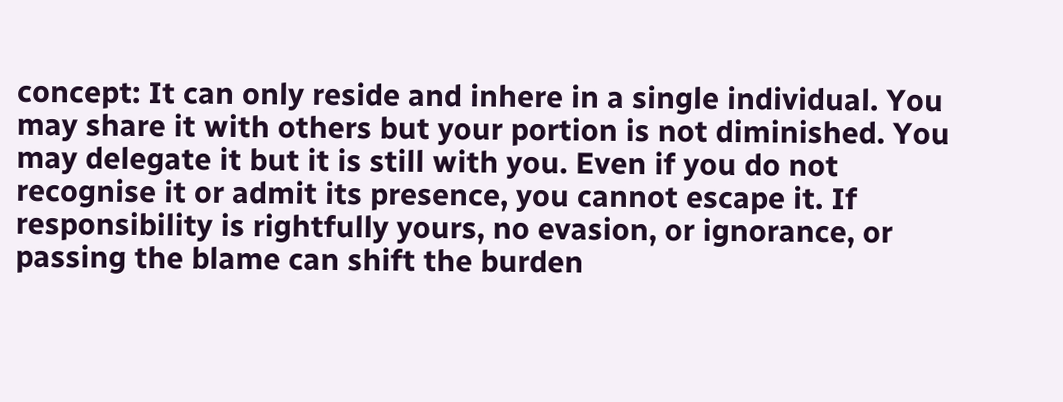concept: It can only reside and inhere in a single individual. You may share it with others but your portion is not diminished. You may delegate it but it is still with you. Even if you do not recognise it or admit its presence, you cannot escape it. If responsibility is rightfully yours, no evasion, or ignorance, or passing the blame can shift the burden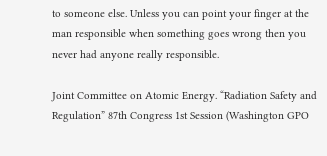to someone else. Unless you can point your finger at the man responsible when something goes wrong then you never had anyone really responsible.

Joint Committee on Atomic Energy. “Radiation Safety and Regulation” 87th Congress 1st Session (Washington GPO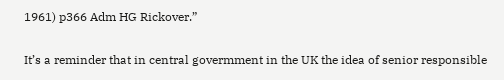1961) p366 Adm HG Rickover.”

It’s a reminder that in central govermment in the UK the idea of senior responsible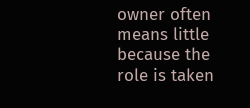owner often means little because the role is taken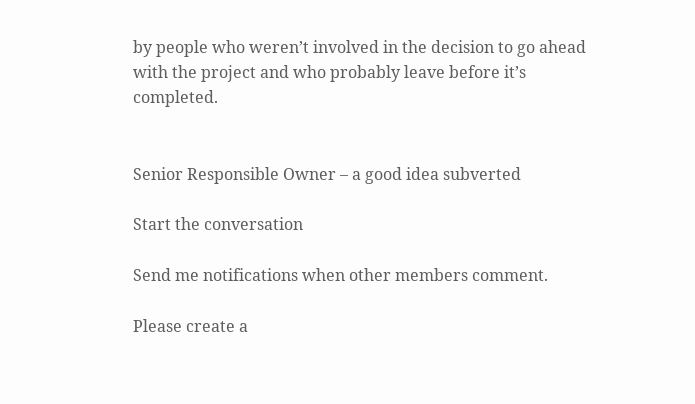by people who weren’t involved in the decision to go ahead with the project and who probably leave before it’s completed.


Senior Responsible Owner – a good idea subverted

Start the conversation

Send me notifications when other members comment.

Please create a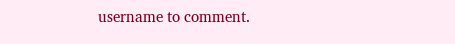username to comment.